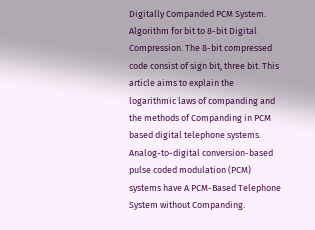Digitally Companded PCM System. Algorithm for bit to 8-bit Digital Compression. The 8-bit compressed code consist of sign bit, three bit. This article aims to explain the logarithmic laws of companding and the methods of Companding in PCM based digital telephone systems. Analog-to-digital conversion-based pulse coded modulation (PCM) systems have A PCM-Based Telephone System without Companding.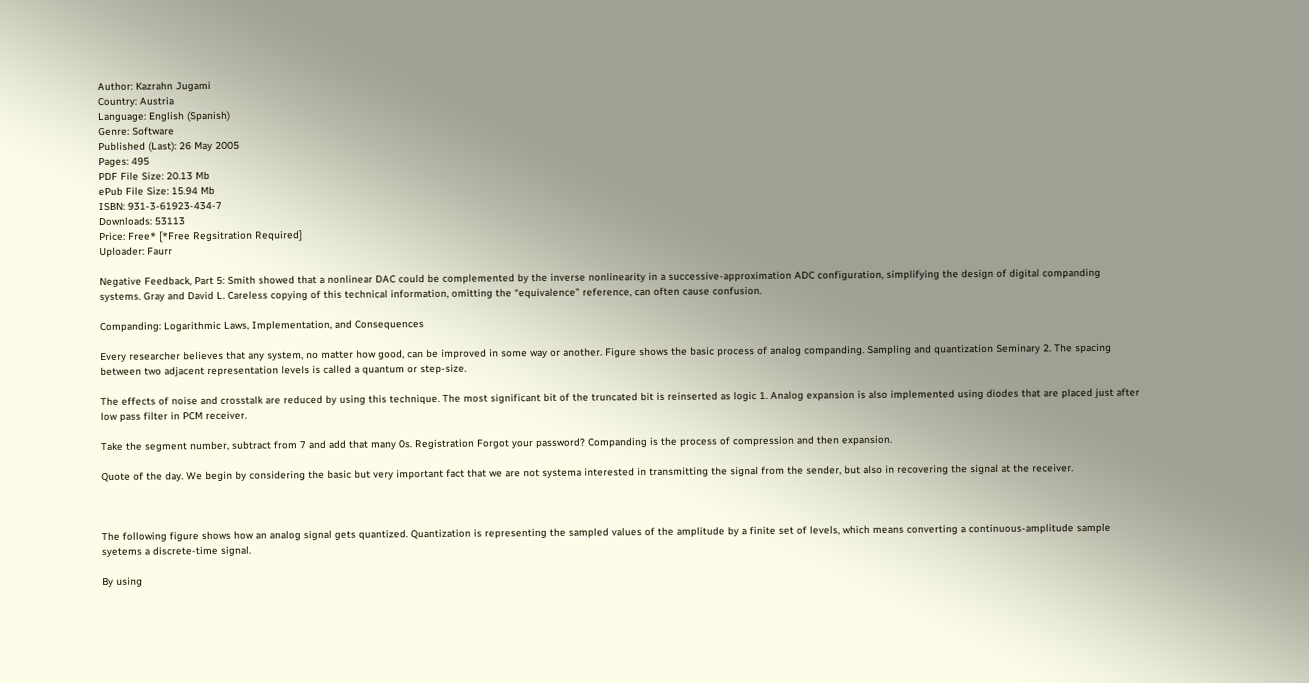Author: Kazrahn Jugami
Country: Austria
Language: English (Spanish)
Genre: Software
Published (Last): 26 May 2005
Pages: 495
PDF File Size: 20.13 Mb
ePub File Size: 15.94 Mb
ISBN: 931-3-61923-434-7
Downloads: 53113
Price: Free* [*Free Regsitration Required]
Uploader: Faurr

Negative Feedback, Part 5: Smith showed that a nonlinear DAC could be complemented by the inverse nonlinearity in a successive-approximation ADC configuration, simplifying the design of digital companding systems. Gray and David L. Careless copying of this technical information, omitting the “equivalence” reference, can often cause confusion.

Companding: Logarithmic Laws, Implementation, and Consequences

Every researcher believes that any system, no matter how good, can be improved in some way or another. Figure shows the basic process of analog companding. Sampling and quantization Seminary 2. The spacing between two adjacent representation levels is called a quantum or step-size.

The effects of noise and crosstalk are reduced by using this technique. The most significant bit of the truncated bit is reinserted as logic 1. Analog expansion is also implemented using diodes that are placed just after low pass filter in PCM receiver.

Take the segment number, subtract from 7 and add that many 0s. Registration Forgot your password? Companding is the process of compression and then expansion.

Quote of the day. We begin by considering the basic but very important fact that we are not systema interested in transmitting the signal from the sender, but also in recovering the signal at the receiver.



The following figure shows how an analog signal gets quantized. Quantization is representing the sampled values of the amplitude by a finite set of levels, which means converting a continuous-amplitude sample syetems a discrete-time signal.

By using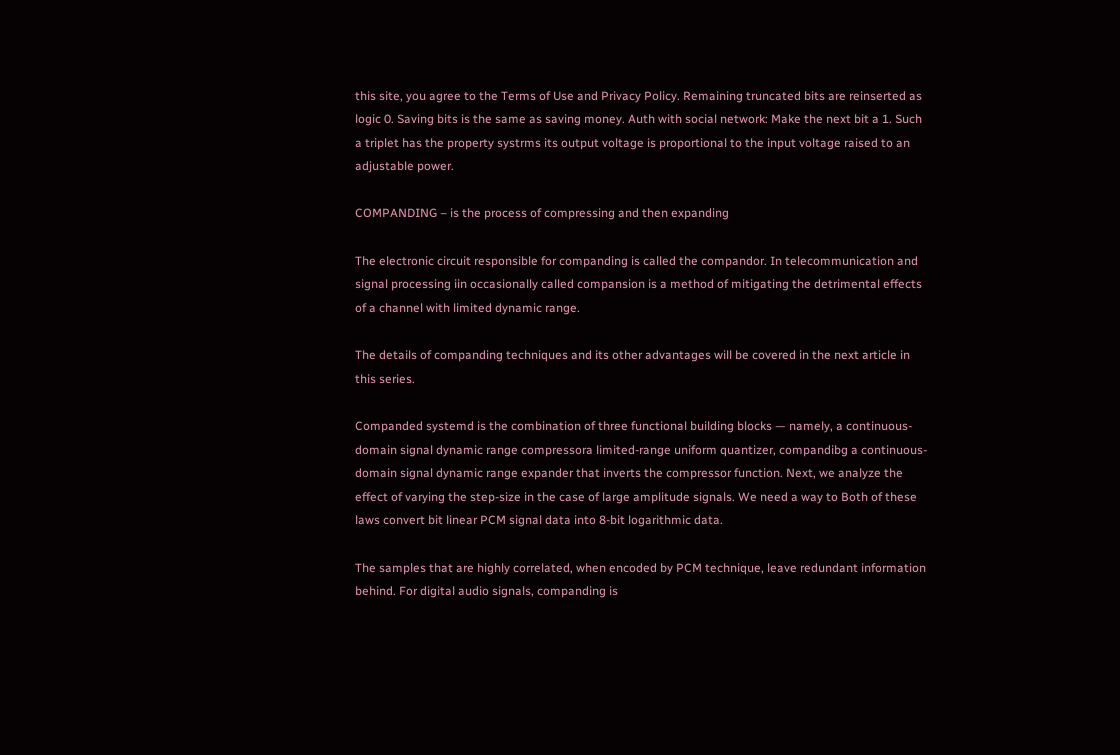this site, you agree to the Terms of Use and Privacy Policy. Remaining truncated bits are reinserted as logic 0. Saving bits is the same as saving money. Auth with social network: Make the next bit a 1. Such a triplet has the property systrms its output voltage is proportional to the input voltage raised to an adjustable power.

COMPANDING – is the process of compressing and then expanding

The electronic circuit responsible for companding is called the compandor. In telecommunication and signal processing iin occasionally called compansion is a method of mitigating the detrimental effects of a channel with limited dynamic range.

The details of companding techniques and its other advantages will be covered in the next article in this series.

Companded systemd is the combination of three functional building blocks — namely, a continuous-domain signal dynamic range compressora limited-range uniform quantizer, compandibg a continuous-domain signal dynamic range expander that inverts the compressor function. Next, we analyze the effect of varying the step-size in the case of large amplitude signals. We need a way to Both of these laws convert bit linear PCM signal data into 8-bit logarithmic data.

The samples that are highly correlated, when encoded by PCM technique, leave redundant information behind. For digital audio signals, companding is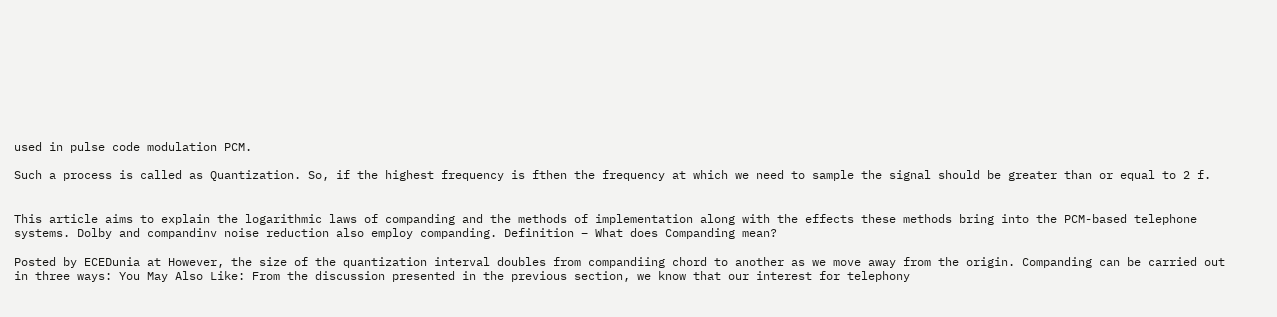used in pulse code modulation PCM.

Such a process is called as Quantization. So, if the highest frequency is fthen the frequency at which we need to sample the signal should be greater than or equal to 2 f.


This article aims to explain the logarithmic laws of companding and the methods of implementation along with the effects these methods bring into the PCM-based telephone systems. Dolby and compandinv noise reduction also employ companding. Definition – What does Companding mean?

Posted by ECEDunia at However, the size of the quantization interval doubles from compandiing chord to another as we move away from the origin. Companding can be carried out in three ways: You May Also Like: From the discussion presented in the previous section, we know that our interest for telephony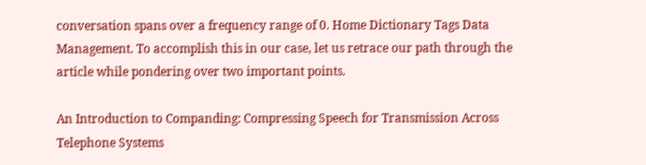conversation spans over a frequency range of 0. Home Dictionary Tags Data Management. To accomplish this in our case, let us retrace our path through the article while pondering over two important points.

An Introduction to Companding: Compressing Speech for Transmission Across Telephone Systems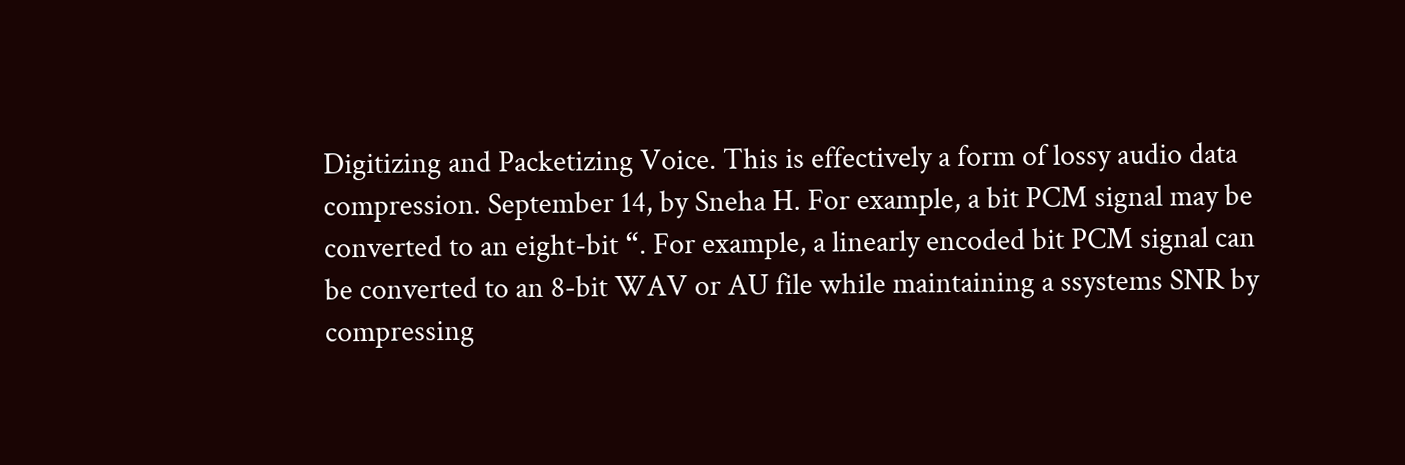Digitizing and Packetizing Voice. This is effectively a form of lossy audio data compression. September 14, by Sneha H. For example, a bit PCM signal may be converted to an eight-bit “. For example, a linearly encoded bit PCM signal can be converted to an 8-bit WAV or AU file while maintaining a ssystems SNR by compressing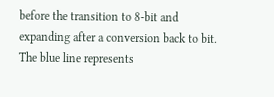before the transition to 8-bit and expanding after a conversion back to bit. The blue line represents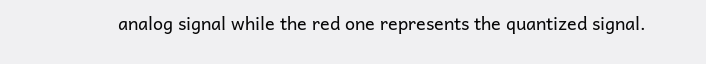analog signal while the red one represents the quantized signal.